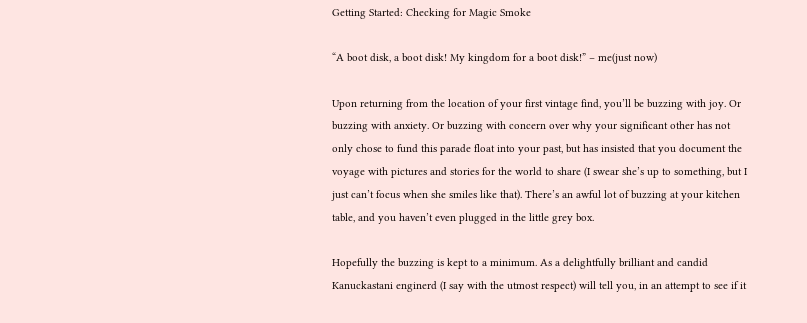Getting Started: Checking for Magic Smoke

“A boot disk, a boot disk! My kingdom for a boot disk!” – me(just now)

Upon returning from the location of your first vintage find, you’ll be buzzing with joy. Or buzzing with anxiety. Or buzzing with concern over why your significant other has not only chose to fund this parade float into your past, but has insisted that you document the voyage with pictures and stories for the world to share (I swear she’s up to something, but I just can’t focus when she smiles like that). There’s an awful lot of buzzing at your kitchen table, and you haven’t even plugged in the little grey box.

Hopefully the buzzing is kept to a minimum. As a delightfully brilliant and candid Kanuckastani enginerd (I say with the utmost respect) will tell you, in an attempt to see if it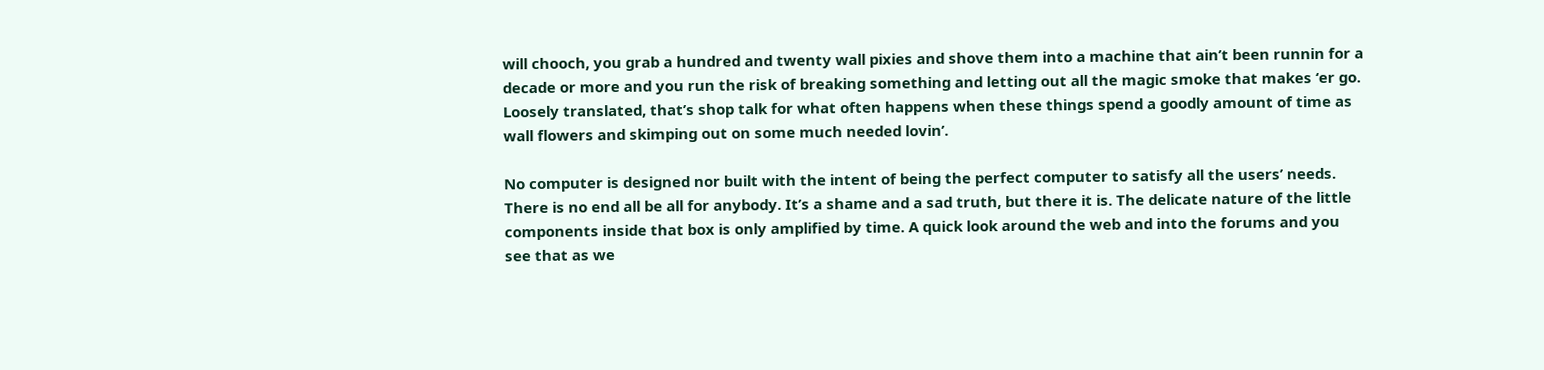will chooch, you grab a hundred and twenty wall pixies and shove them into a machine that ain’t been runnin for a decade or more and you run the risk of breaking something and letting out all the magic smoke that makes ‘er go. Loosely translated, that’s shop talk for what often happens when these things spend a goodly amount of time as wall flowers and skimping out on some much needed lovin’.

No computer is designed nor built with the intent of being the perfect computer to satisfy all the users’ needs. There is no end all be all for anybody. It’s a shame and a sad truth, but there it is. The delicate nature of the little components inside that box is only amplified by time. A quick look around the web and into the forums and you see that as we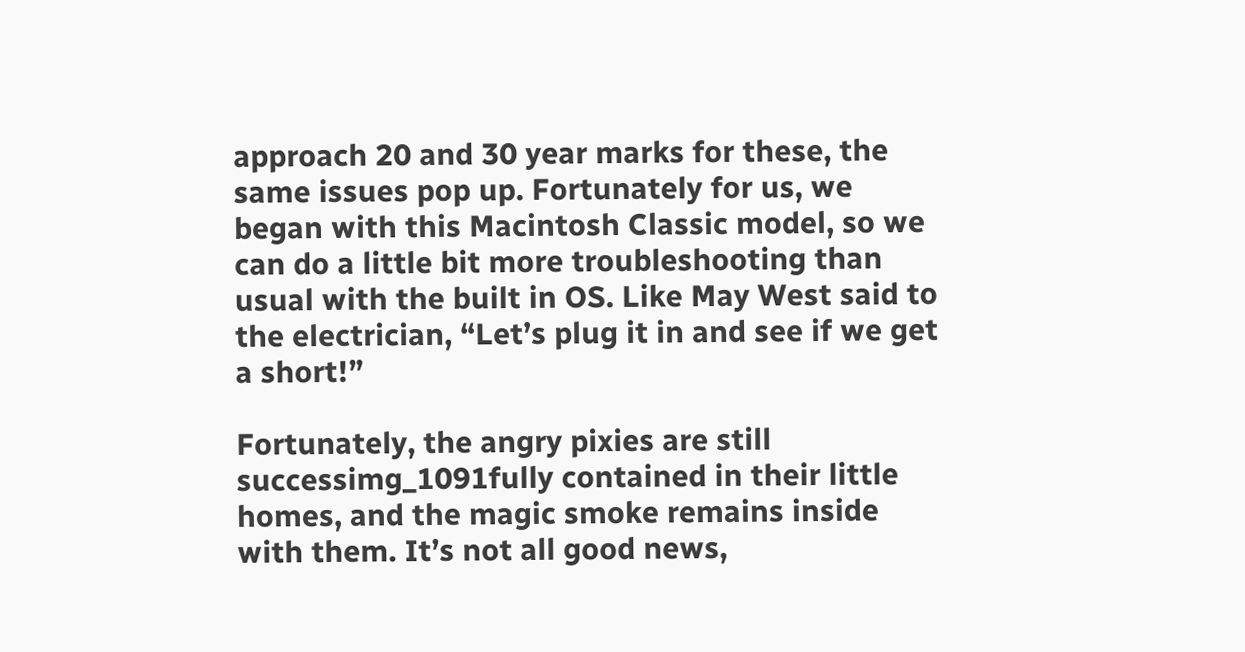approach 20 and 30 year marks for these, the same issues pop up. Fortunately for us, we began with this Macintosh Classic model, so we can do a little bit more troubleshooting than usual with the built in OS. Like May West said to the electrician, “Let’s plug it in and see if we get a short!”

Fortunately, the angry pixies are still successimg_1091fully contained in their little homes, and the magic smoke remains inside with them. It’s not all good news,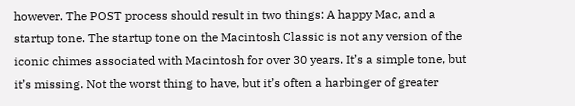however. The POST process should result in two things: A happy Mac, and a startup tone. The startup tone on the Macintosh Classic is not any version of the iconic chimes associated with Macintosh for over 30 years. It’s a simple tone, but it’s missing. Not the worst thing to have, but it’s often a harbinger of greater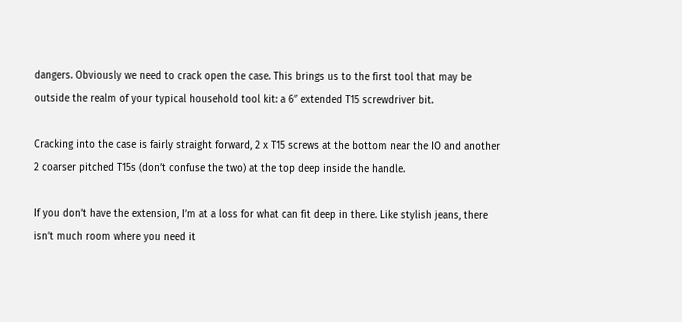dangers. Obviously we need to crack open the case. This brings us to the first tool that may be outside the realm of your typical household tool kit: a 6″ extended T15 screwdriver bit.

Cracking into the case is fairly straight forward, 2 x T15 screws at the bottom near the IO and another 2 coarser pitched T15s (don’t confuse the two) at the top deep inside the handle.

If you don’t have the extension, I’m at a loss for what can fit deep in there. Like stylish jeans, there isn’t much room where you need it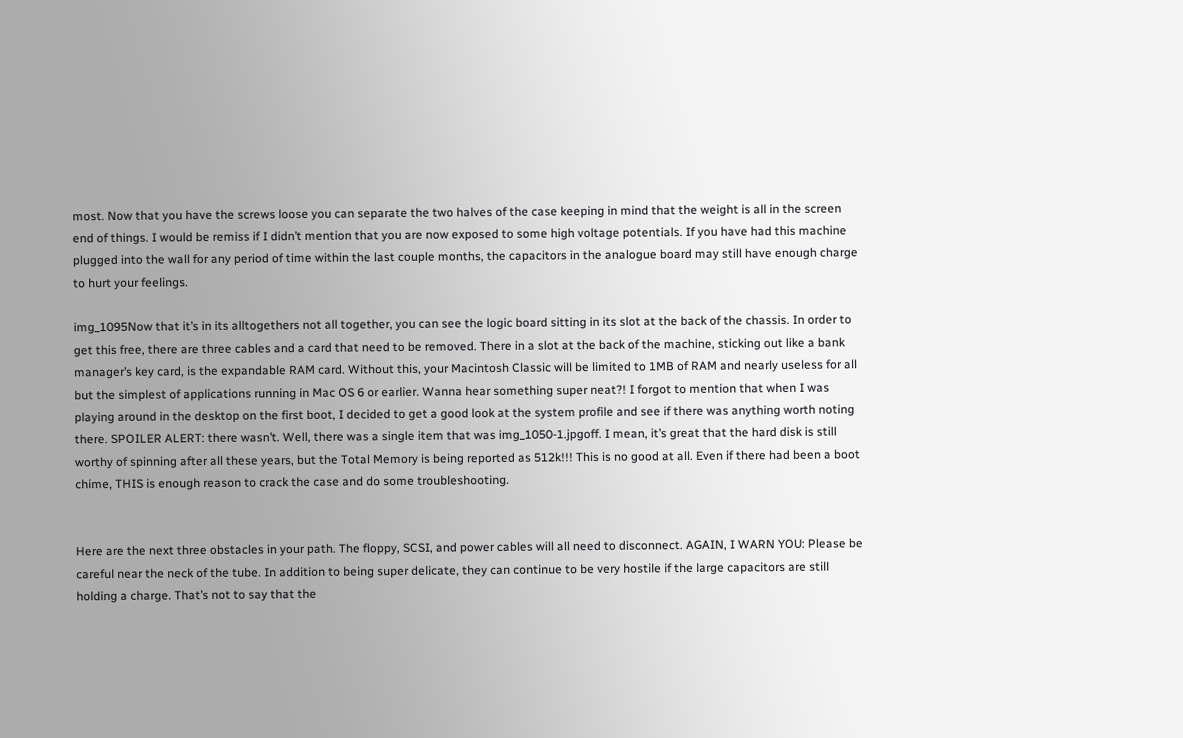most. Now that you have the screws loose you can separate the two halves of the case keeping in mind that the weight is all in the screen end of things. I would be remiss if I didn’t mention that you are now exposed to some high voltage potentials. If you have had this machine plugged into the wall for any period of time within the last couple months, the capacitors in the analogue board may still have enough charge to hurt your feelings.

img_1095Now that it’s in its alltogethers not all together, you can see the logic board sitting in its slot at the back of the chassis. In order to get this free, there are three cables and a card that need to be removed. There in a slot at the back of the machine, sticking out like a bank manager’s key card, is the expandable RAM card. Without this, your Macintosh Classic will be limited to 1MB of RAM and nearly useless for all but the simplest of applications running in Mac OS 6 or earlier. Wanna hear something super neat?! I forgot to mention that when I was playing around in the desktop on the first boot, I decided to get a good look at the system profile and see if there was anything worth noting there. SPOILER ALERT: there wasn’t. Well, there was a single item that was img_1050-1.jpgoff. I mean, it’s great that the hard disk is still worthy of spinning after all these years, but the Total Memory is being reported as 512k!!! This is no good at all. Even if there had been a boot chime, THIS is enough reason to crack the case and do some troubleshooting.


Here are the next three obstacles in your path. The floppy, SCSI, and power cables will all need to disconnect. AGAIN, I WARN YOU: Please be careful near the neck of the tube. In addition to being super delicate, they can continue to be very hostile if the large capacitors are still holding a charge. That’s not to say that the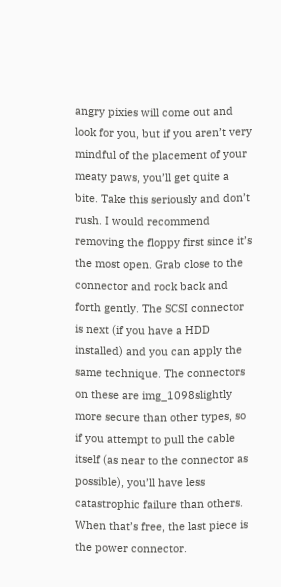angry pixies will come out and look for you, but if you aren’t very mindful of the placement of your meaty paws, you’ll get quite a bite. Take this seriously and don’t rush. I would recommend removing the floppy first since it’s the most open. Grab close to the connector and rock back and forth gently. The SCSI connector is next (if you have a HDD installed) and you can apply the same technique. The connectors on these are img_1098slightly more secure than other types, so if you attempt to pull the cable itself (as near to the connector as possible), you’ll have less catastrophic failure than others. When that’s free, the last piece is the power connector.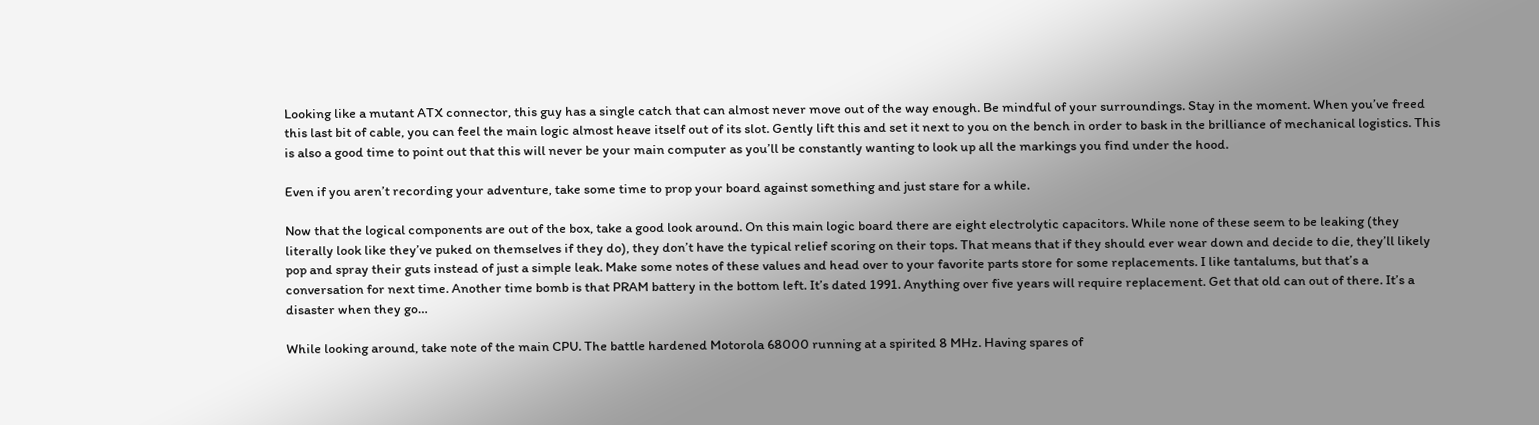Looking like a mutant ATX connector, this guy has a single catch that can almost never move out of the way enough. Be mindful of your surroundings. Stay in the moment. When you’ve freed this last bit of cable, you can feel the main logic almost heave itself out of its slot. Gently lift this and set it next to you on the bench in order to bask in the brilliance of mechanical logistics. This is also a good time to point out that this will never be your main computer as you’ll be constantly wanting to look up all the markings you find under the hood.

Even if you aren’t recording your adventure, take some time to prop your board against something and just stare for a while.

Now that the logical components are out of the box, take a good look around. On this main logic board there are eight electrolytic capacitors. While none of these seem to be leaking (they literally look like they’ve puked on themselves if they do), they don’t have the typical relief scoring on their tops. That means that if they should ever wear down and decide to die, they’ll likely pop and spray their guts instead of just a simple leak. Make some notes of these values and head over to your favorite parts store for some replacements. I like tantalums, but that’s a conversation for next time. Another time bomb is that PRAM battery in the bottom left. It’s dated 1991. Anything over five years will require replacement. Get that old can out of there. It’s a disaster when they go…

While looking around, take note of the main CPU. The battle hardened Motorola 68000 running at a spirited 8 MHz. Having spares of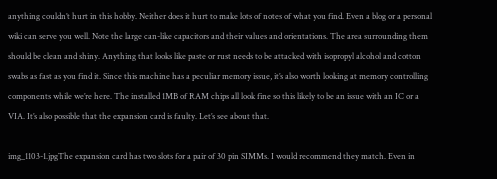anything couldn’t hurt in this hobby. Neither does it hurt to make lots of notes of what you find. Even a blog or a personal wiki can serve you well. Note the large can-like capacitors and their values and orientations. The area surrounding them should be clean and shiny. Anything that looks like paste or rust needs to be attacked with isopropyl alcohol and cotton swabs as fast as you find it. Since this machine has a peculiar memory issue, it’s also worth looking at memory controlling components while we’re here. The installed 1MB of RAM chips all look fine so this likely to be an issue with an IC or a VIA. It’s also possible that the expansion card is faulty. Let’s see about that.

img_1103-1.jpgThe expansion card has two slots for a pair of 30 pin SIMMs. I would recommend they match. Even in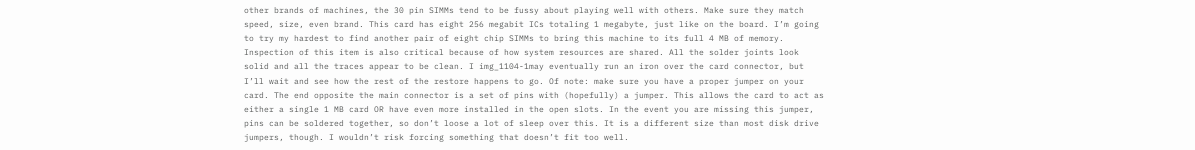other brands of machines, the 30 pin SIMMs tend to be fussy about playing well with others. Make sure they match speed, size, even brand. This card has eight 256 megabit ICs totaling 1 megabyte, just like on the board. I’m going to try my hardest to find another pair of eight chip SIMMs to bring this machine to its full 4 MB of memory. Inspection of this item is also critical because of how system resources are shared. All the solder joints look solid and all the traces appear to be clean. I img_1104-1may eventually run an iron over the card connector, but I’ll wait and see how the rest of the restore happens to go. Of note: make sure you have a proper jumper on your card. The end opposite the main connector is a set of pins with (hopefully) a jumper. This allows the card to act as either a single 1 MB card OR have even more installed in the open slots. In the event you are missing this jumper, pins can be soldered together, so don’t loose a lot of sleep over this. It is a different size than most disk drive jumpers, though. I wouldn’t risk forcing something that doesn’t fit too well.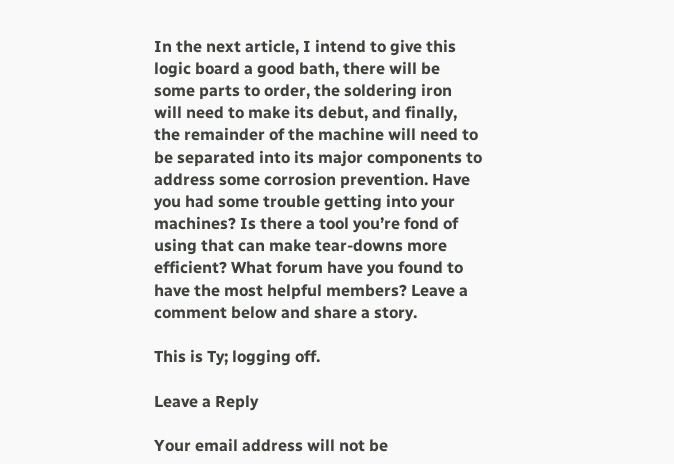In the next article, I intend to give this logic board a good bath, there will be some parts to order, the soldering iron will need to make its debut, and finally, the remainder of the machine will need to be separated into its major components to address some corrosion prevention. Have you had some trouble getting into your machines? Is there a tool you’re fond of using that can make tear-downs more efficient? What forum have you found to have the most helpful members? Leave a comment below and share a story.

This is Ty; logging off.

Leave a Reply

Your email address will not be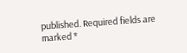published. Required fields are marked *